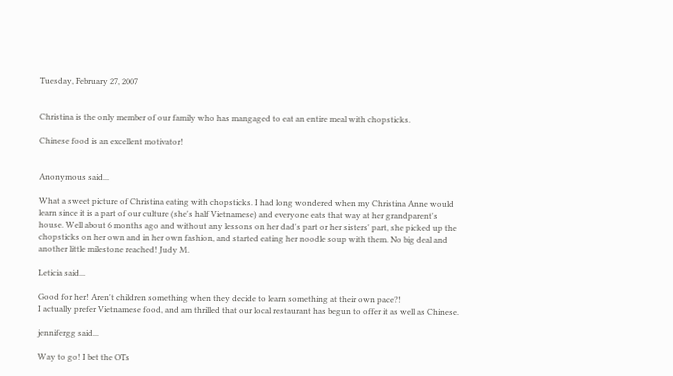Tuesday, February 27, 2007


Christina is the only member of our family who has mangaged to eat an entire meal with chopsticks.

Chinese food is an excellent motivator!


Anonymous said...

What a sweet picture of Christina eating with chopsticks. I had long wondered when my Christina Anne would learn since it is a part of our culture (she's half Vietnamese) and everyone eats that way at her grandparent's house. Well about 6 months ago and without any lessons on her dad's part or her sisters' part, she picked up the chopsticks on her own and in her own fashion, and started eating her noodle soup with them. No big deal and another little milestone reached! Judy M.

Leticia said...

Good for her! Aren't children something when they decide to learn something at their own pace?!
I actually prefer Vietnamese food, and am thrilled that our local restaurant has begun to offer it as well as Chinese.

jennifergg said...

Way to go! I bet the OTs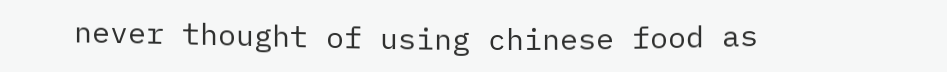never thought of using chinese food as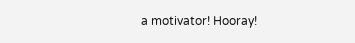a motivator! Hooray!